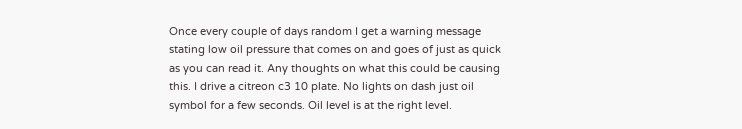Once every couple of days random I get a warning message stating low oil pressure that comes on and goes of just as quick as you can read it. Any thoughts on what this could be causing this. I drive a citreon c3 10 plate. No lights on dash just oil symbol for a few seconds. Oil level is at the right level.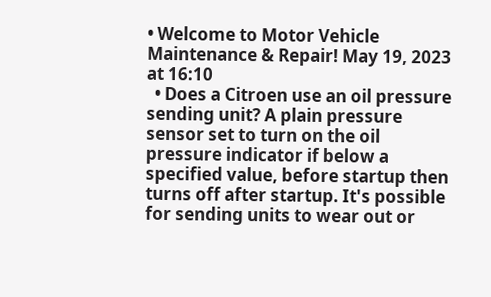• Welcome to Motor Vehicle Maintenance & Repair! May 19, 2023 at 16:10
  • Does a Citroen use an oil pressure sending unit? A plain pressure sensor set to turn on the oil pressure indicator if below a specified value, before startup then turns off after startup. It's possible for sending units to wear out or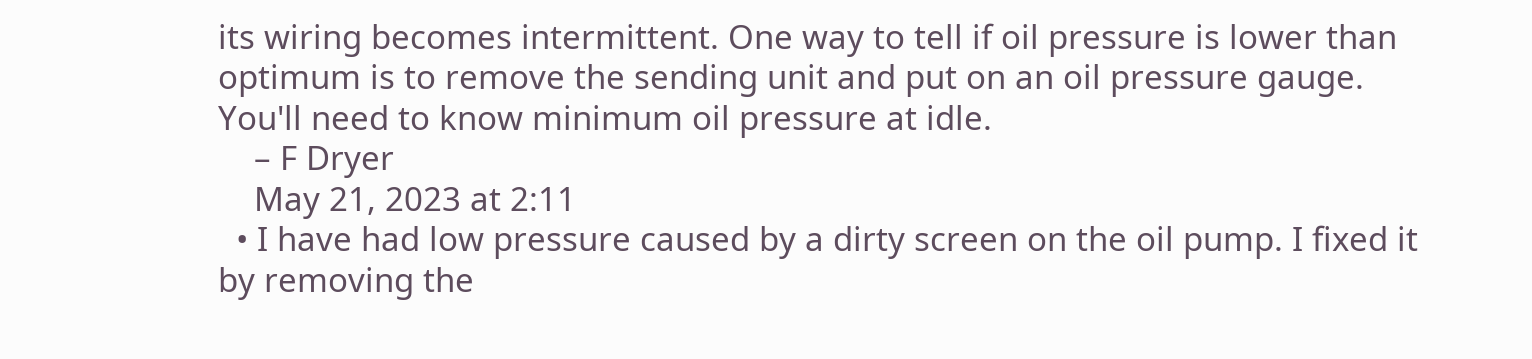its wiring becomes intermittent. One way to tell if oil pressure is lower than optimum is to remove the sending unit and put on an oil pressure gauge. You'll need to know minimum oil pressure at idle.
    – F Dryer
    May 21, 2023 at 2:11
  • I have had low pressure caused by a dirty screen on the oil pump. I fixed it by removing the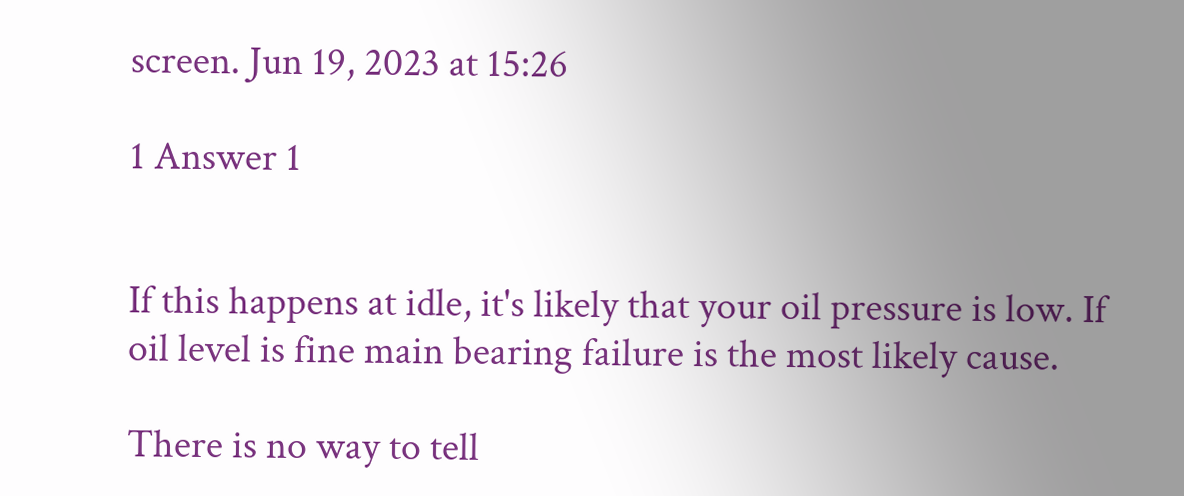screen. Jun 19, 2023 at 15:26

1 Answer 1


If this happens at idle, it's likely that your oil pressure is low. If oil level is fine main bearing failure is the most likely cause.

There is no way to tell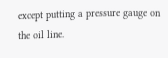except putting a pressure gauge on the oil line.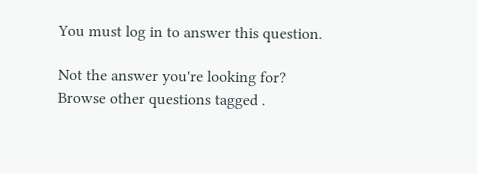You must log in to answer this question.

Not the answer you're looking for? Browse other questions tagged .